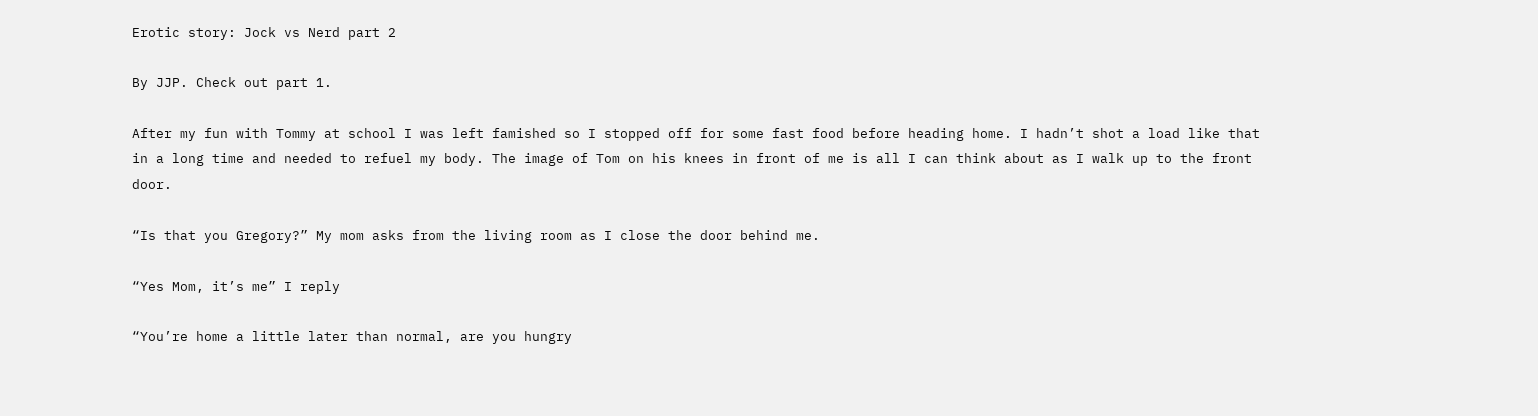Erotic story: Jock vs Nerd part 2

By JJP. Check out part 1.

After my fun with Tommy at school I was left famished so I stopped off for some fast food before heading home. I hadn’t shot a load like that in a long time and needed to refuel my body. The image of Tom on his knees in front of me is all I can think about as I walk up to the front door.

“Is that you Gregory?” My mom asks from the living room as I close the door behind me.

“Yes Mom, it’s me” I reply

“You’re home a little later than normal, are you hungry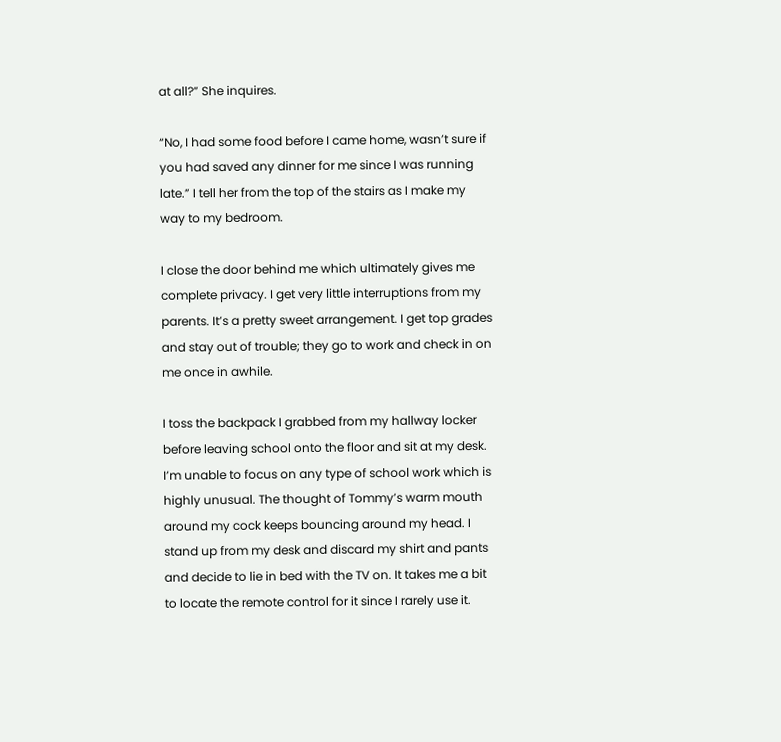at all?” She inquires.

“No, I had some food before I came home, wasn’t sure if you had saved any dinner for me since I was running late.” I tell her from the top of the stairs as I make my way to my bedroom.

I close the door behind me which ultimately gives me complete privacy. I get very little interruptions from my parents. It’s a pretty sweet arrangement. I get top grades and stay out of trouble; they go to work and check in on me once in awhile.

I toss the backpack I grabbed from my hallway locker before leaving school onto the floor and sit at my desk. I’m unable to focus on any type of school work which is highly unusual. The thought of Tommy’s warm mouth around my cock keeps bouncing around my head. I stand up from my desk and discard my shirt and pants and decide to lie in bed with the TV on. It takes me a bit to locate the remote control for it since I rarely use it.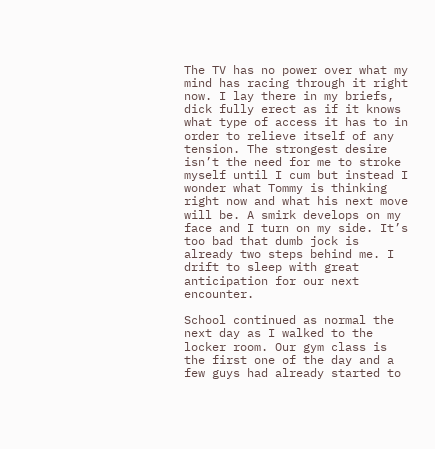The TV has no power over what my mind has racing through it right now. I lay there in my briefs, dick fully erect as if it knows what type of access it has to in order to relieve itself of any tension. The strongest desire isn’t the need for me to stroke myself until I cum but instead I wonder what Tommy is thinking right now and what his next move will be. A smirk develops on my face and I turn on my side. It’s too bad that dumb jock is already two steps behind me. I drift to sleep with great anticipation for our next encounter.

School continued as normal the next day as I walked to the locker room. Our gym class is the first one of the day and a few guys had already started to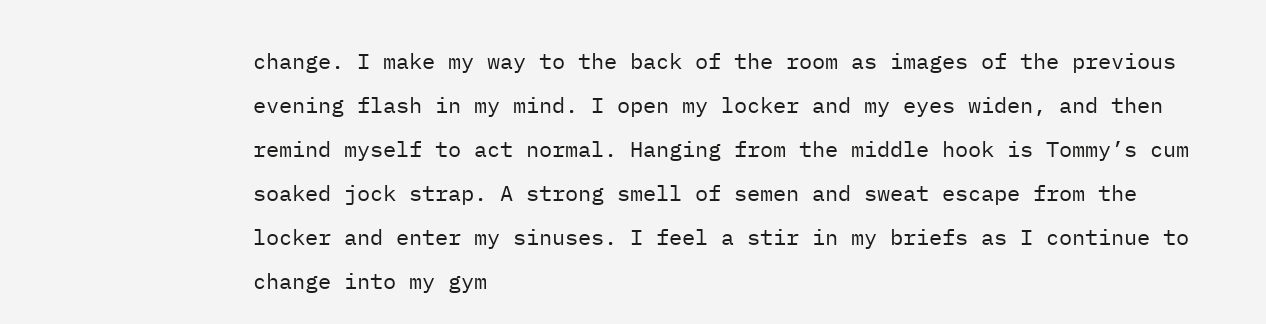change. I make my way to the back of the room as images of the previous evening flash in my mind. I open my locker and my eyes widen, and then remind myself to act normal. Hanging from the middle hook is Tommy’s cum soaked jock strap. A strong smell of semen and sweat escape from the locker and enter my sinuses. I feel a stir in my briefs as I continue to change into my gym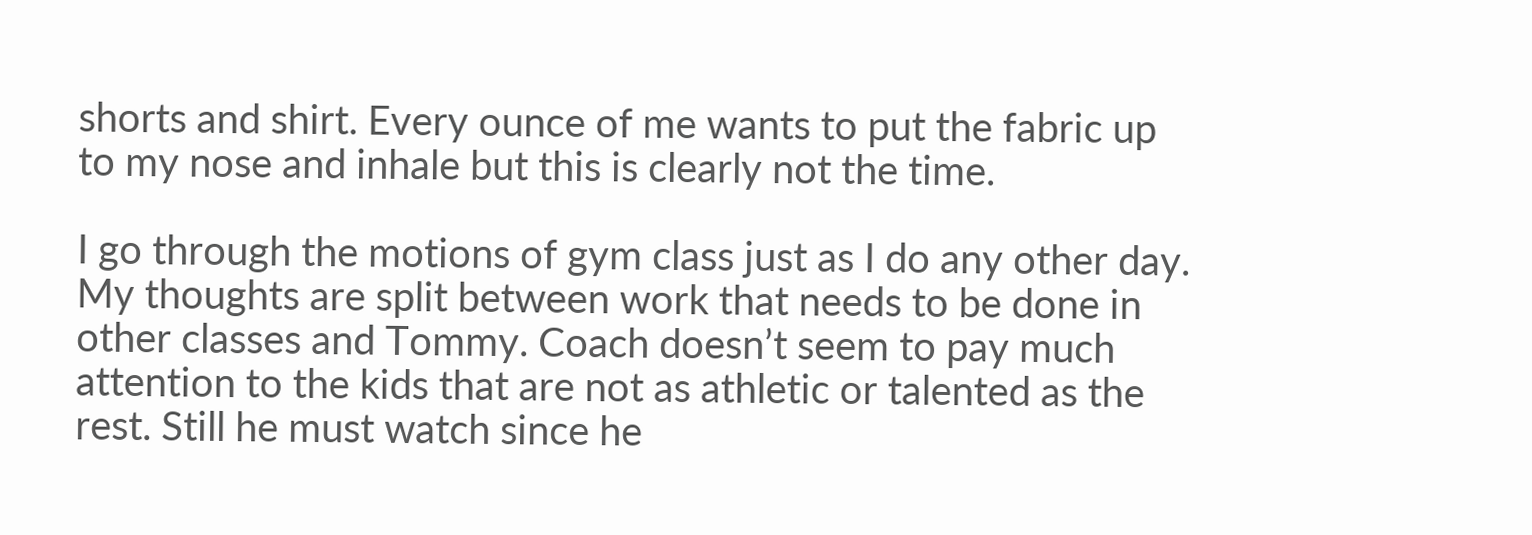shorts and shirt. Every ounce of me wants to put the fabric up to my nose and inhale but this is clearly not the time.

I go through the motions of gym class just as I do any other day. My thoughts are split between work that needs to be done in other classes and Tommy. Coach doesn’t seem to pay much attention to the kids that are not as athletic or talented as the rest. Still he must watch since he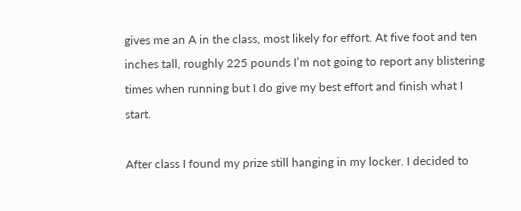gives me an A in the class, most likely for effort. At five foot and ten inches tall, roughly 225 pounds I’m not going to report any blistering times when running but I do give my best effort and finish what I start.

After class I found my prize still hanging in my locker. I decided to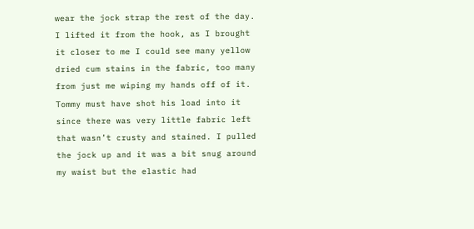wear the jock strap the rest of the day. I lifted it from the hook, as I brought it closer to me I could see many yellow dried cum stains in the fabric, too many from just me wiping my hands off of it. Tommy must have shot his load into it since there was very little fabric left that wasn’t crusty and stained. I pulled the jock up and it was a bit snug around my waist but the elastic had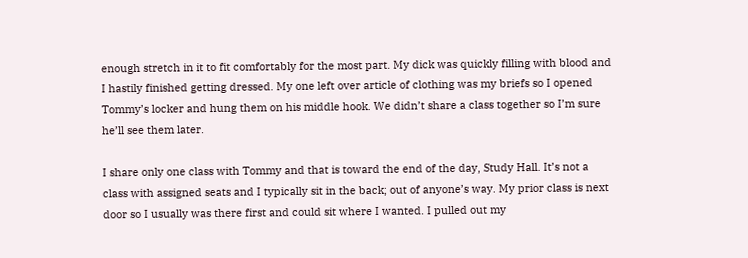enough stretch in it to fit comfortably for the most part. My dick was quickly filling with blood and I hastily finished getting dressed. My one left over article of clothing was my briefs so I opened Tommy’s locker and hung them on his middle hook. We didn’t share a class together so I’m sure he’ll see them later.

I share only one class with Tommy and that is toward the end of the day, Study Hall. It’s not a class with assigned seats and I typically sit in the back; out of anyone’s way. My prior class is next door so I usually was there first and could sit where I wanted. I pulled out my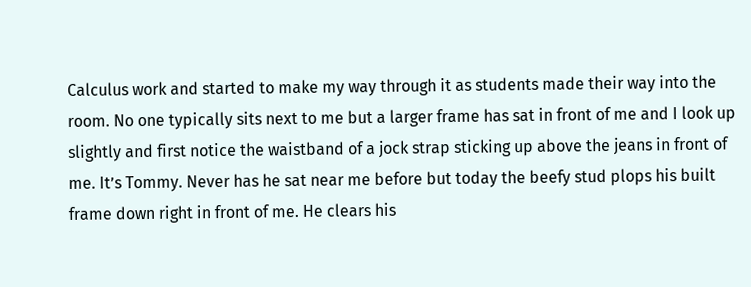Calculus work and started to make my way through it as students made their way into the room. No one typically sits next to me but a larger frame has sat in front of me and I look up slightly and first notice the waistband of a jock strap sticking up above the jeans in front of me. It’s Tommy. Never has he sat near me before but today the beefy stud plops his built frame down right in front of me. He clears his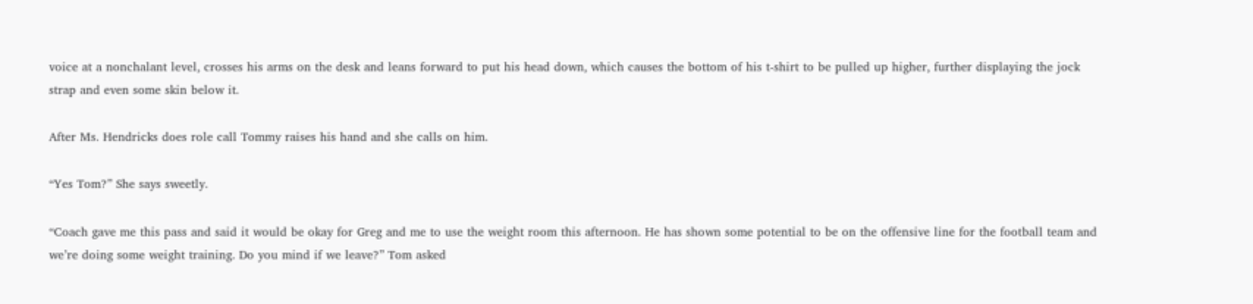voice at a nonchalant level, crosses his arms on the desk and leans forward to put his head down, which causes the bottom of his t-shirt to be pulled up higher, further displaying the jock strap and even some skin below it.

After Ms. Hendricks does role call Tommy raises his hand and she calls on him.

“Yes Tom?” She says sweetly.

“Coach gave me this pass and said it would be okay for Greg and me to use the weight room this afternoon. He has shown some potential to be on the offensive line for the football team and we’re doing some weight training. Do you mind if we leave?” Tom asked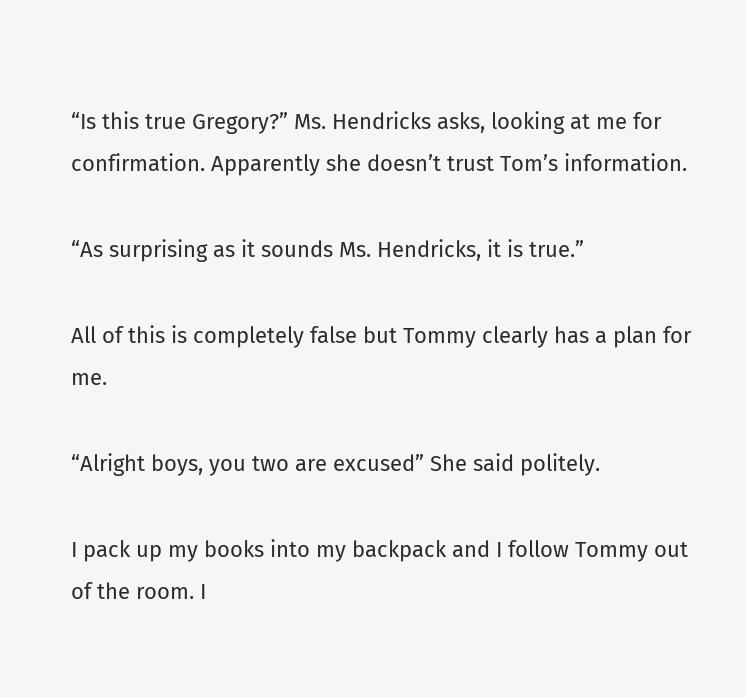“Is this true Gregory?” Ms. Hendricks asks, looking at me for confirmation. Apparently she doesn’t trust Tom’s information.

“As surprising as it sounds Ms. Hendricks, it is true.”

All of this is completely false but Tommy clearly has a plan for me.

“Alright boys, you two are excused” She said politely.

I pack up my books into my backpack and I follow Tommy out of the room. I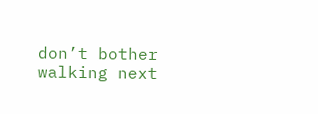don’t bother walking next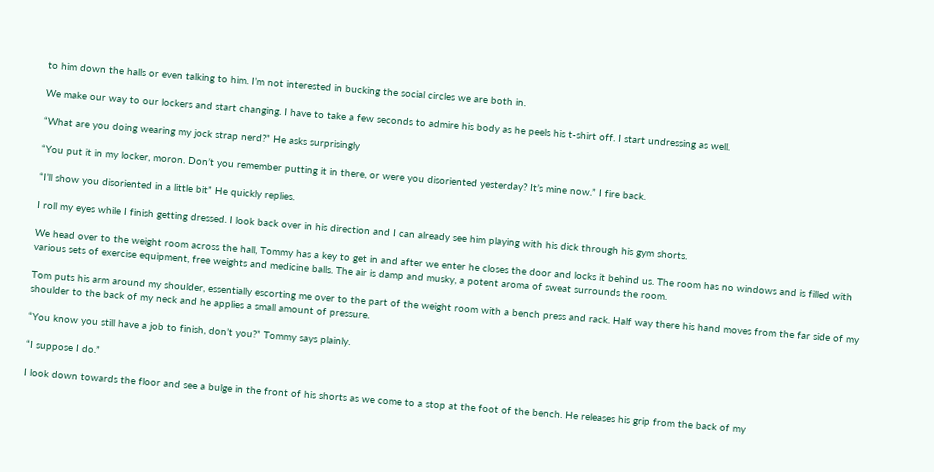to him down the halls or even talking to him. I’m not interested in bucking the social circles we are both in.

We make our way to our lockers and start changing. I have to take a few seconds to admire his body as he peels his t-shirt off. I start undressing as well.

“What are you doing wearing my jock strap nerd?” He asks surprisingly

“You put it in my locker, moron. Don’t you remember putting it in there, or were you disoriented yesterday? It’s mine now.” I fire back.

“I’ll show you disoriented in a little bit” He quickly replies.

I roll my eyes while I finish getting dressed. I look back over in his direction and I can already see him playing with his dick through his gym shorts.

We head over to the weight room across the hall, Tommy has a key to get in and after we enter he closes the door and locks it behind us. The room has no windows and is filled with various sets of exercise equipment, free weights and medicine balls. The air is damp and musky, a potent aroma of sweat surrounds the room.

Tom puts his arm around my shoulder, essentially escorting me over to the part of the weight room with a bench press and rack. Half way there his hand moves from the far side of my shoulder to the back of my neck and he applies a small amount of pressure.

“You know you still have a job to finish, don’t you?” Tommy says plainly.

“I suppose I do.”

I look down towards the floor and see a bulge in the front of his shorts as we come to a stop at the foot of the bench. He releases his grip from the back of my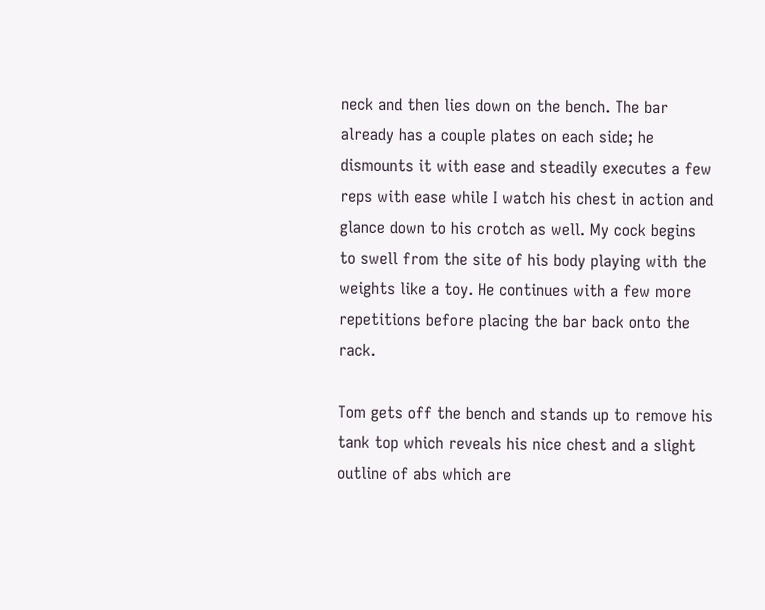neck and then lies down on the bench. The bar already has a couple plates on each side; he dismounts it with ease and steadily executes a few reps with ease while I watch his chest in action and glance down to his crotch as well. My cock begins to swell from the site of his body playing with the weights like a toy. He continues with a few more repetitions before placing the bar back onto the rack.

Tom gets off the bench and stands up to remove his tank top which reveals his nice chest and a slight outline of abs which are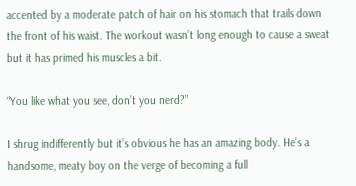accented by a moderate patch of hair on his stomach that trails down the front of his waist. The workout wasn’t long enough to cause a sweat but it has primed his muscles a bit.

“You like what you see, don’t you nerd?”

I shrug indifferently but it’s obvious he has an amazing body. He’s a handsome, meaty boy on the verge of becoming a full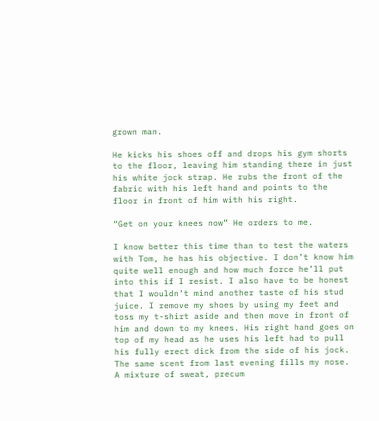grown man.

He kicks his shoes off and drops his gym shorts to the floor, leaving him standing there in just his white jock strap. He rubs the front of the fabric with his left hand and points to the floor in front of him with his right.

“Get on your knees now” He orders to me.

I know better this time than to test the waters with Tom, he has his objective. I don’t know him quite well enough and how much force he’ll put into this if I resist. I also have to be honest that I wouldn’t mind another taste of his stud juice. I remove my shoes by using my feet and toss my t-shirt aside and then move in front of him and down to my knees. His right hand goes on top of my head as he uses his left had to pull his fully erect dick from the side of his jock. The same scent from last evening fills my nose. A mixture of sweat, precum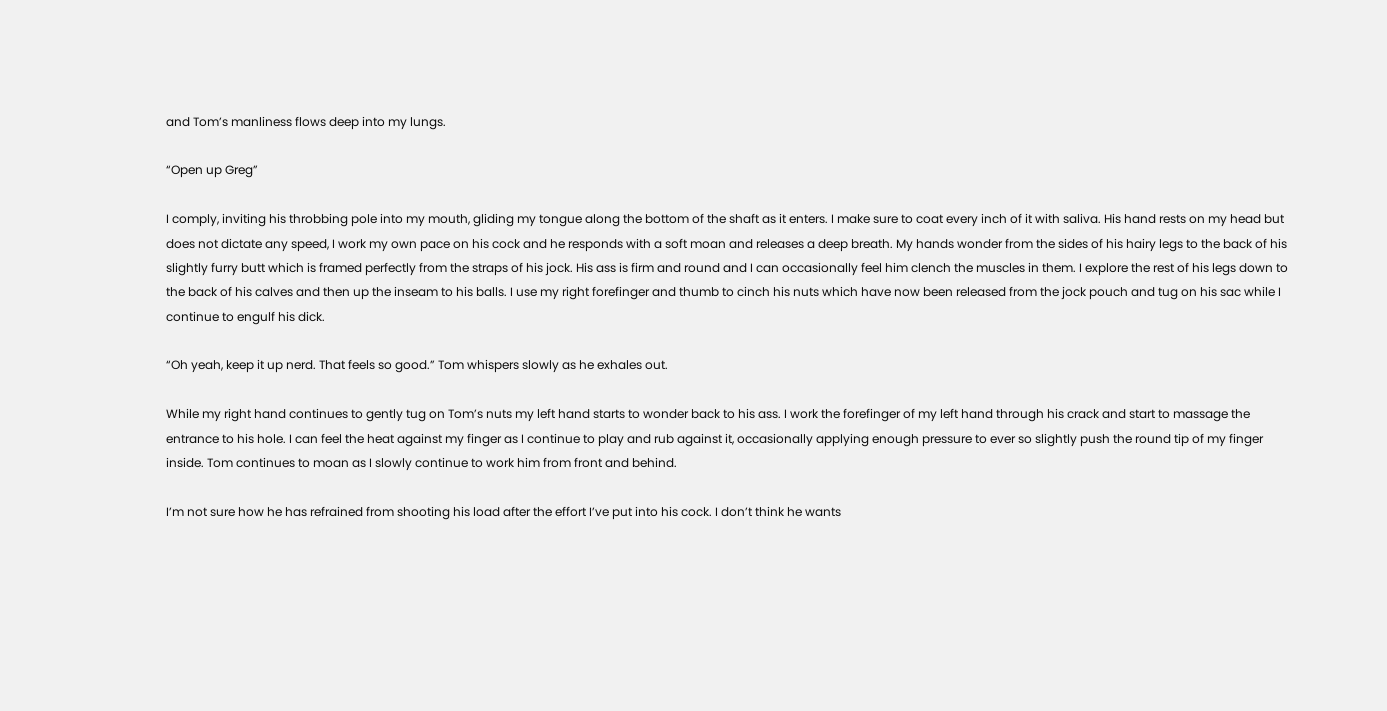and Tom’s manliness flows deep into my lungs.

“Open up Greg”

I comply, inviting his throbbing pole into my mouth, gliding my tongue along the bottom of the shaft as it enters. I make sure to coat every inch of it with saliva. His hand rests on my head but does not dictate any speed, I work my own pace on his cock and he responds with a soft moan and releases a deep breath. My hands wonder from the sides of his hairy legs to the back of his slightly furry butt which is framed perfectly from the straps of his jock. His ass is firm and round and I can occasionally feel him clench the muscles in them. I explore the rest of his legs down to the back of his calves and then up the inseam to his balls. I use my right forefinger and thumb to cinch his nuts which have now been released from the jock pouch and tug on his sac while I continue to engulf his dick.

“Oh yeah, keep it up nerd. That feels so good.” Tom whispers slowly as he exhales out.

While my right hand continues to gently tug on Tom’s nuts my left hand starts to wonder back to his ass. I work the forefinger of my left hand through his crack and start to massage the entrance to his hole. I can feel the heat against my finger as I continue to play and rub against it, occasionally applying enough pressure to ever so slightly push the round tip of my finger inside. Tom continues to moan as I slowly continue to work him from front and behind.

I’m not sure how he has refrained from shooting his load after the effort I’ve put into his cock. I don’t think he wants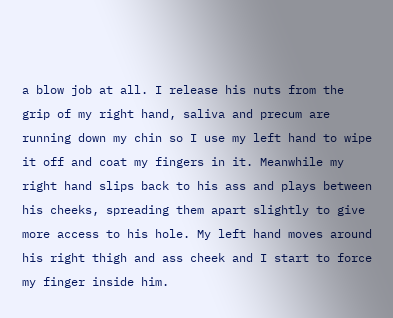a blow job at all. I release his nuts from the grip of my right hand, saliva and precum are running down my chin so I use my left hand to wipe it off and coat my fingers in it. Meanwhile my right hand slips back to his ass and plays between his cheeks, spreading them apart slightly to give more access to his hole. My left hand moves around his right thigh and ass cheek and I start to force my finger inside him.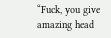“Fuck, you give amazing head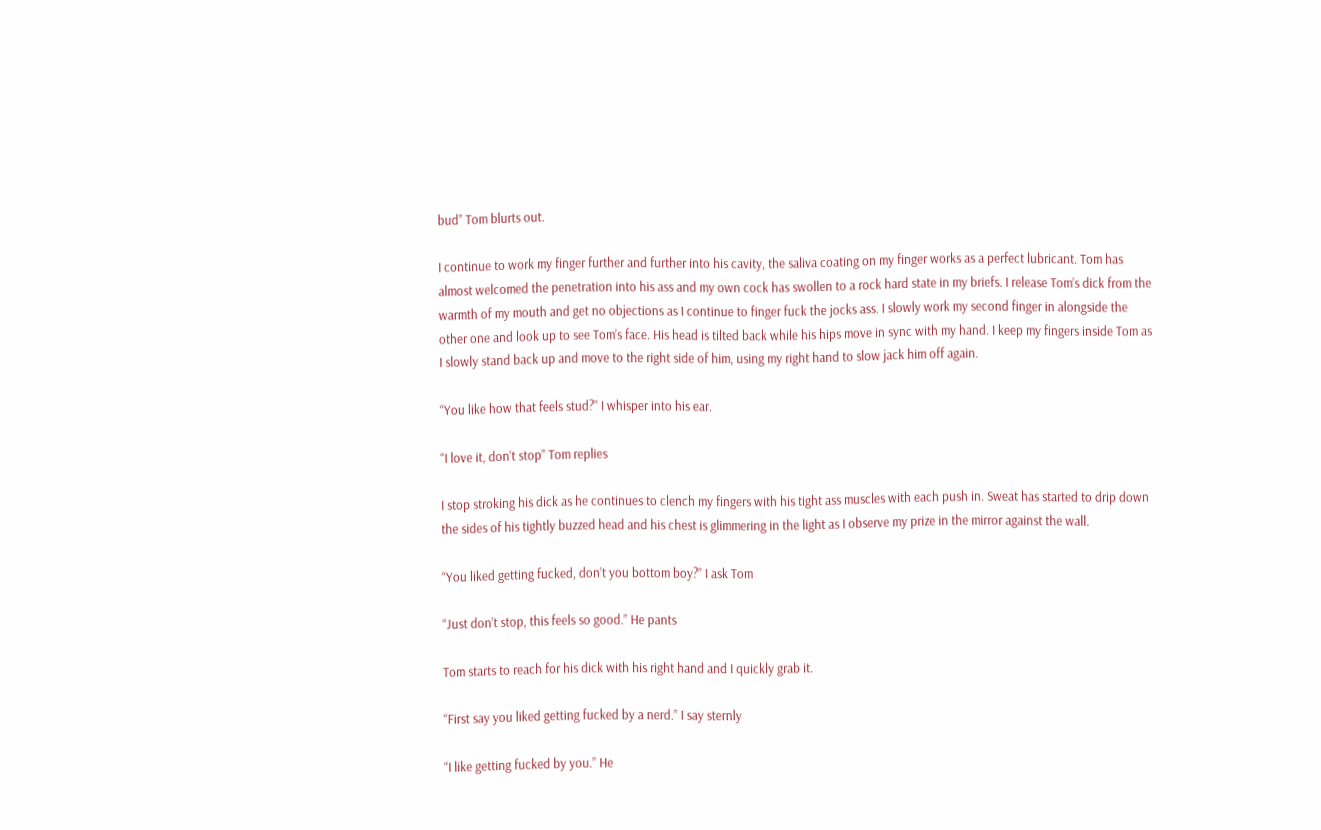bud” Tom blurts out.

I continue to work my finger further and further into his cavity, the saliva coating on my finger works as a perfect lubricant. Tom has almost welcomed the penetration into his ass and my own cock has swollen to a rock hard state in my briefs. I release Tom’s dick from the warmth of my mouth and get no objections as I continue to finger fuck the jocks ass. I slowly work my second finger in alongside the other one and look up to see Tom’s face. His head is tilted back while his hips move in sync with my hand. I keep my fingers inside Tom as I slowly stand back up and move to the right side of him, using my right hand to slow jack him off again.

“You like how that feels stud?” I whisper into his ear.

“I love it, don’t stop” Tom replies

I stop stroking his dick as he continues to clench my fingers with his tight ass muscles with each push in. Sweat has started to drip down the sides of his tightly buzzed head and his chest is glimmering in the light as I observe my prize in the mirror against the wall.

“You liked getting fucked, don’t you bottom boy?” I ask Tom

“Just don’t stop, this feels so good.” He pants

Tom starts to reach for his dick with his right hand and I quickly grab it.

“First say you liked getting fucked by a nerd.” I say sternly

“I like getting fucked by you.” He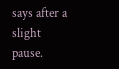says after a slight pause.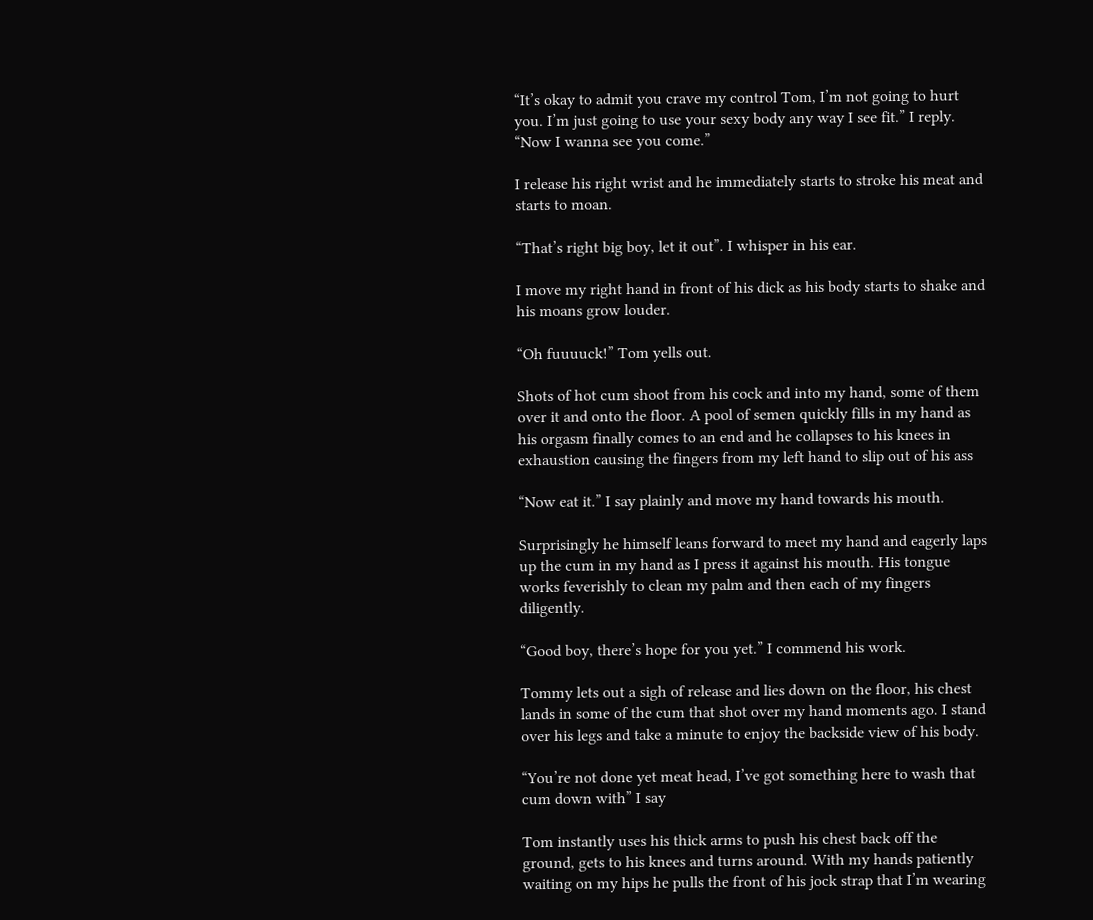“It’s okay to admit you crave my control Tom, I’m not going to hurt you. I’m just going to use your sexy body any way I see fit.” I reply. “Now I wanna see you come.”

I release his right wrist and he immediately starts to stroke his meat and starts to moan.

“That’s right big boy, let it out”. I whisper in his ear.

I move my right hand in front of his dick as his body starts to shake and his moans grow louder.

“Oh fuuuuck!” Tom yells out.

Shots of hot cum shoot from his cock and into my hand, some of them over it and onto the floor. A pool of semen quickly fills in my hand as his orgasm finally comes to an end and he collapses to his knees in exhaustion causing the fingers from my left hand to slip out of his ass

“Now eat it.” I say plainly and move my hand towards his mouth.

Surprisingly he himself leans forward to meet my hand and eagerly laps up the cum in my hand as I press it against his mouth. His tongue works feverishly to clean my palm and then each of my fingers diligently.

“Good boy, there’s hope for you yet.” I commend his work.

Tommy lets out a sigh of release and lies down on the floor, his chest lands in some of the cum that shot over my hand moments ago. I stand over his legs and take a minute to enjoy the backside view of his body.

“You’re not done yet meat head, I’ve got something here to wash that cum down with” I say

Tom instantly uses his thick arms to push his chest back off the ground, gets to his knees and turns around. With my hands patiently waiting on my hips he pulls the front of his jock strap that I’m wearing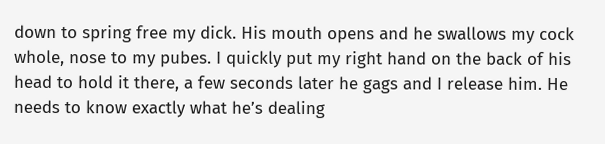down to spring free my dick. His mouth opens and he swallows my cock whole, nose to my pubes. I quickly put my right hand on the back of his head to hold it there, a few seconds later he gags and I release him. He needs to know exactly what he’s dealing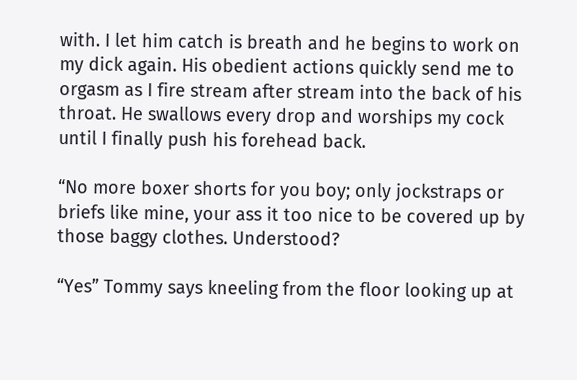with. I let him catch is breath and he begins to work on my dick again. His obedient actions quickly send me to orgasm as I fire stream after stream into the back of his throat. He swallows every drop and worships my cock until I finally push his forehead back.

“No more boxer shorts for you boy; only jockstraps or briefs like mine, your ass it too nice to be covered up by those baggy clothes. Understood?

“Yes” Tommy says kneeling from the floor looking up at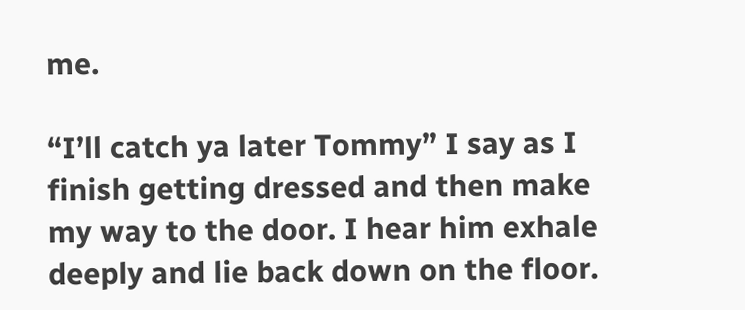me.

“I’ll catch ya later Tommy” I say as I finish getting dressed and then make my way to the door. I hear him exhale deeply and lie back down on the floor.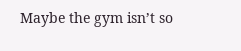Maybe the gym isn’t so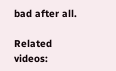bad after all.

Related videos: